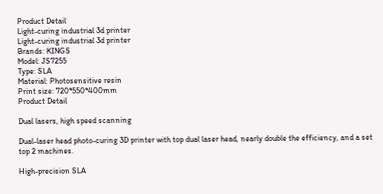Product Detail
Light-curing industrial 3d printer
Light-curing industrial 3d printer
Brands: KINGS
Model: JS7255
Type: SLA
Material: Photosensitive resin
Print size: 720*550*400mm
Product Detail

Dual lasers, high speed scanning

Dual-laser head photo-curing 3D printer with top dual laser head, nearly double the efficiency, and a set top 2 machines.

High-precision SLA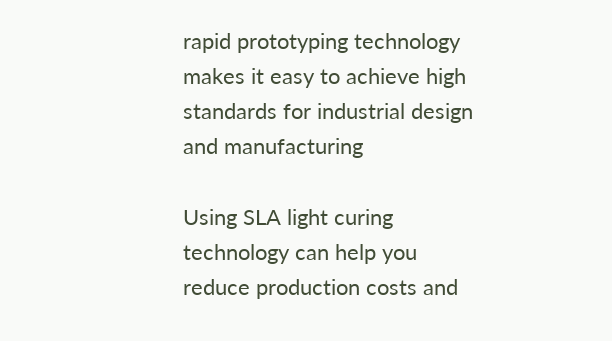rapid prototyping technology makes it easy to achieve high standards for industrial design and manufacturing

Using SLA light curing technology can help you reduce production costs and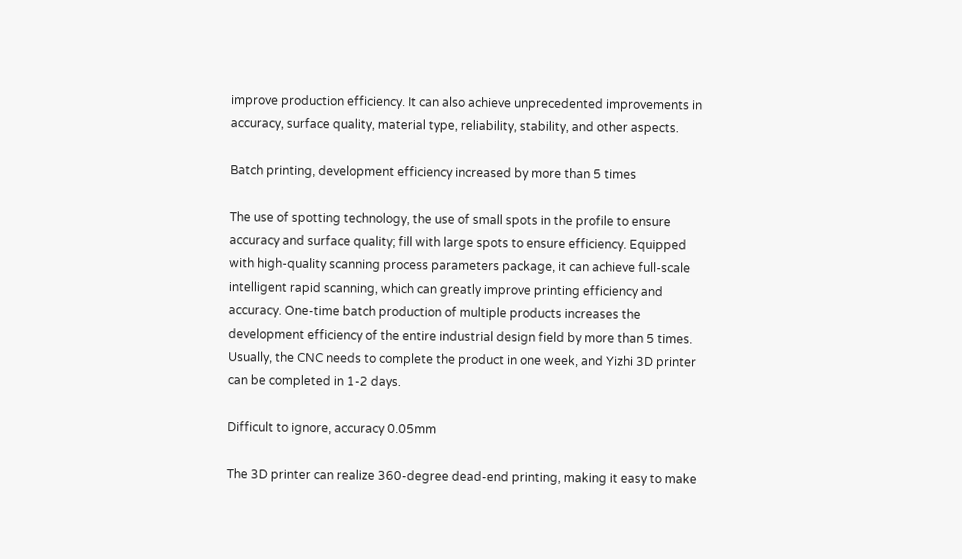improve production efficiency. It can also achieve unprecedented improvements in accuracy, surface quality, material type, reliability, stability, and other aspects.

Batch printing, development efficiency increased by more than 5 times

The use of spotting technology, the use of small spots in the profile to ensure accuracy and surface quality; fill with large spots to ensure efficiency. Equipped with high-quality scanning process parameters package, it can achieve full-scale intelligent rapid scanning, which can greatly improve printing efficiency and accuracy. One-time batch production of multiple products increases the development efficiency of the entire industrial design field by more than 5 times. Usually, the CNC needs to complete the product in one week, and Yizhi 3D printer can be completed in 1-2 days.

Difficult to ignore, accuracy 0.05mm

The 3D printer can realize 360-degree dead-end printing, making it easy to make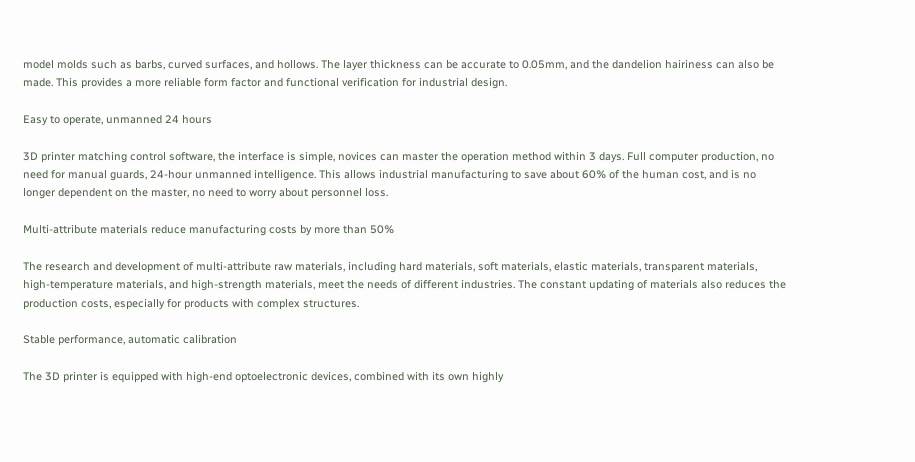model molds such as barbs, curved surfaces, and hollows. The layer thickness can be accurate to 0.05mm, and the dandelion hairiness can also be made. This provides a more reliable form factor and functional verification for industrial design.

Easy to operate, unmanned 24 hours

3D printer matching control software, the interface is simple, novices can master the operation method within 3 days. Full computer production, no need for manual guards, 24-hour unmanned intelligence. This allows industrial manufacturing to save about 60% of the human cost, and is no longer dependent on the master, no need to worry about personnel loss.

Multi-attribute materials reduce manufacturing costs by more than 50%

The research and development of multi-attribute raw materials, including hard materials, soft materials, elastic materials, transparent materials, high-temperature materials, and high-strength materials, meet the needs of different industries. The constant updating of materials also reduces the production costs, especially for products with complex structures.

Stable performance, automatic calibration

The 3D printer is equipped with high-end optoelectronic devices, combined with its own highly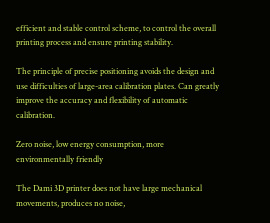efficient and stable control scheme, to control the overall printing process and ensure printing stability.

The principle of precise positioning avoids the design and use difficulties of large-area calibration plates. Can greatly improve the accuracy and flexibility of automatic calibration.

Zero noise, low energy consumption, more environmentally friendly

The Dami 3D printer does not have large mechanical movements, produces no noise,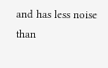and has less noise than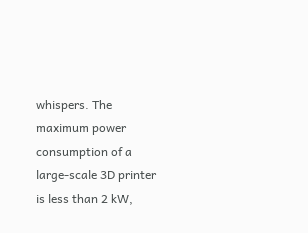whispers. The maximum power consumption of a large-scale 3D printer is less than 2 kW,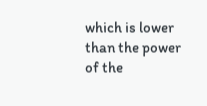which is lower than the power of the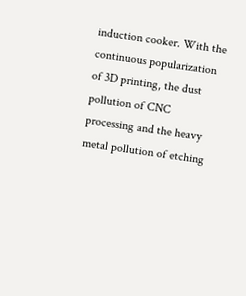induction cooker. With the continuous popularization of 3D printing, the dust pollution of CNC processing and the heavy metal pollution of etching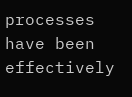processes have been effectively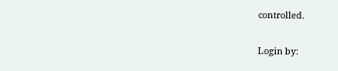controlled.

Login by: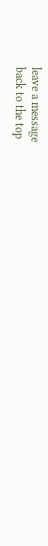leave a message
back to the top